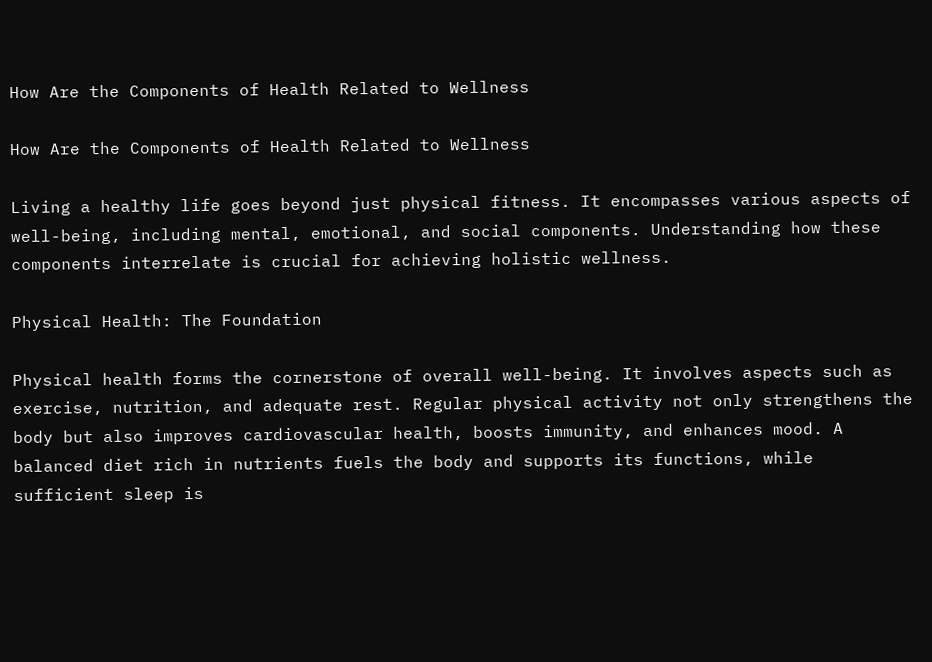How Are the Components of Health Related to Wellness

How Are the Components of Health Related to Wellness

Living a healthy life goes beyond just physical fitness. It encompasses various aspects of well-being, including mental, emotional, and social components. Understanding how these components interrelate is crucial for achieving holistic wellness.

Physical Health: The Foundation

Physical health forms the cornerstone of overall well-being. It involves aspects such as exercise, nutrition, and adequate rest. Regular physical activity not only strengthens the body but also improves cardiovascular health, boosts immunity, and enhances mood. A balanced diet rich in nutrients fuels the body and supports its functions, while sufficient sleep is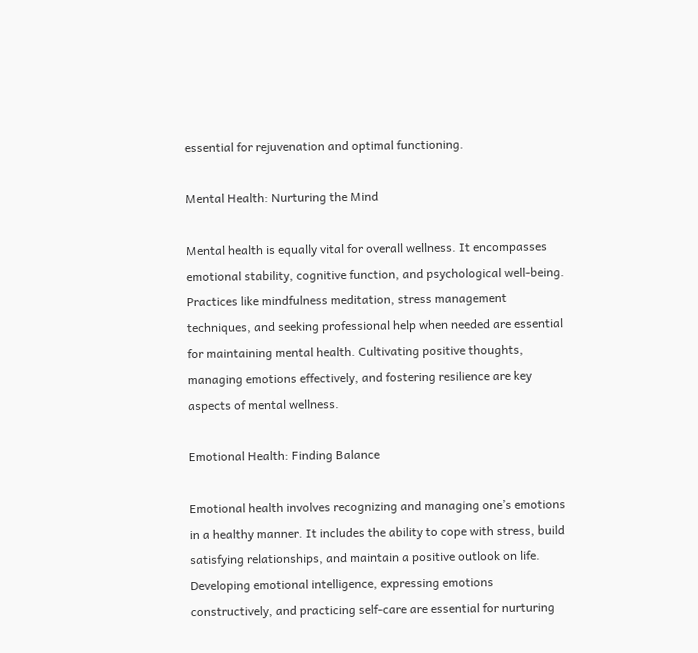essential for rejuvenation and optimal functioning.

Mental Health: Nurturing the Mind

Mental health is equally vital for overall wellness. It encompasses emotional stability, cognitive function, and psychological well-being. Practices like mindfulness meditation, stress management techniques, and seeking professional help when needed are essential for maintaining mental health. Cultivating positive thoughts, managing emotions effectively, and fostering resilience are key aspects of mental wellness.

Emotional Health: Finding Balance

Emotional health involves recognizing and managing one’s emotions in a healthy manner. It includes the ability to cope with stress, build satisfying relationships, and maintain a positive outlook on life. Developing emotional intelligence, expressing emotions constructively, and practicing self-care are essential for nurturing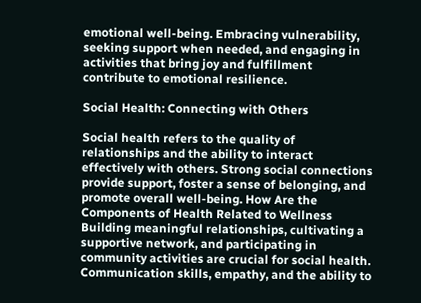emotional well-being. Embracing vulnerability, seeking support when needed, and engaging in activities that bring joy and fulfillment contribute to emotional resilience.

Social Health: Connecting with Others

Social health refers to the quality of relationships and the ability to interact effectively with others. Strong social connections provide support, foster a sense of belonging, and promote overall well-being. How Are the Components of Health Related to Wellness Building meaningful relationships, cultivating a supportive network, and participating in community activities are crucial for social health. Communication skills, empathy, and the ability to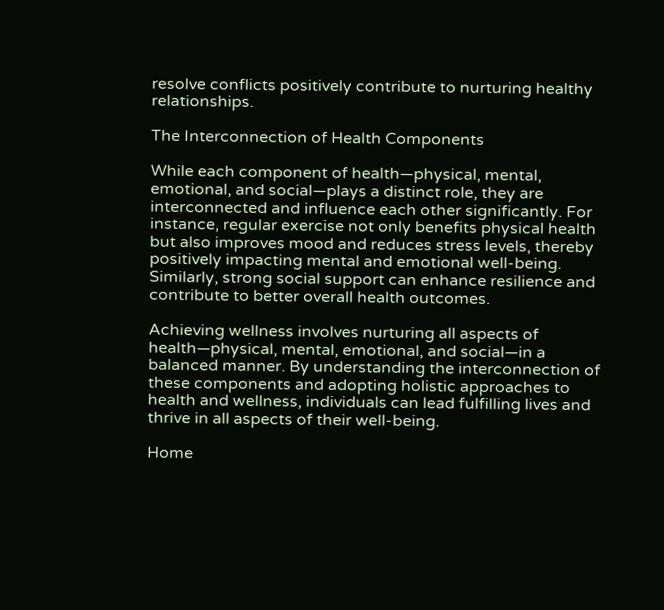resolve conflicts positively contribute to nurturing healthy relationships.

The Interconnection of Health Components

While each component of health—physical, mental, emotional, and social—plays a distinct role, they are interconnected and influence each other significantly. For instance, regular exercise not only benefits physical health but also improves mood and reduces stress levels, thereby positively impacting mental and emotional well-being. Similarly, strong social support can enhance resilience and contribute to better overall health outcomes.

Achieving wellness involves nurturing all aspects of health—physical, mental, emotional, and social—in a balanced manner. By understanding the interconnection of these components and adopting holistic approaches to health and wellness, individuals can lead fulfilling lives and thrive in all aspects of their well-being.

Home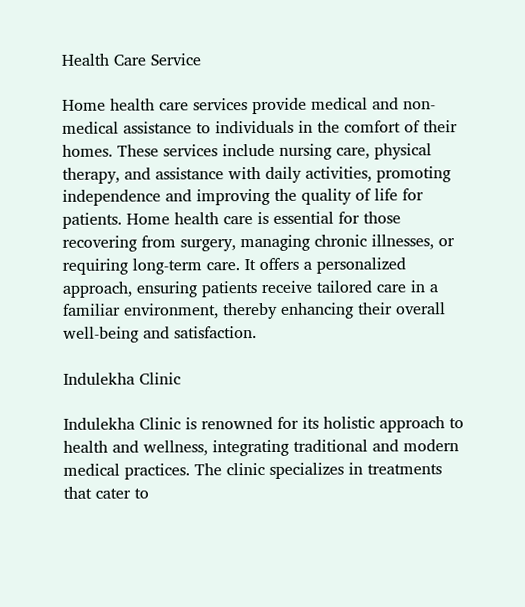Health Care Service

Home health care services provide medical and non-medical assistance to individuals in the comfort of their homes. These services include nursing care, physical therapy, and assistance with daily activities, promoting independence and improving the quality of life for patients. Home health care is essential for those recovering from surgery, managing chronic illnesses, or requiring long-term care. It offers a personalized approach, ensuring patients receive tailored care in a familiar environment, thereby enhancing their overall well-being and satisfaction.

Indulekha Clinic

Indulekha Clinic is renowned for its holistic approach to health and wellness, integrating traditional and modern medical practices. The clinic specializes in treatments that cater to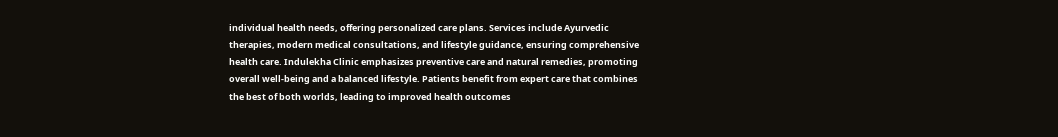individual health needs, offering personalized care plans. Services include Ayurvedic therapies, modern medical consultations, and lifestyle guidance, ensuring comprehensive health care. Indulekha Clinic emphasizes preventive care and natural remedies, promoting overall well-being and a balanced lifestyle. Patients benefit from expert care that combines the best of both worlds, leading to improved health outcomes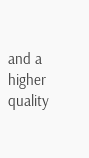and a higher quality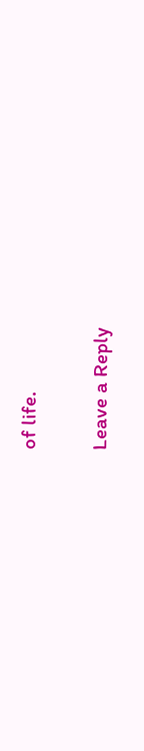of life.

Leave a Reply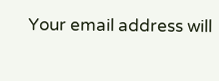Your email address will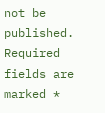not be published. Required fields are marked *